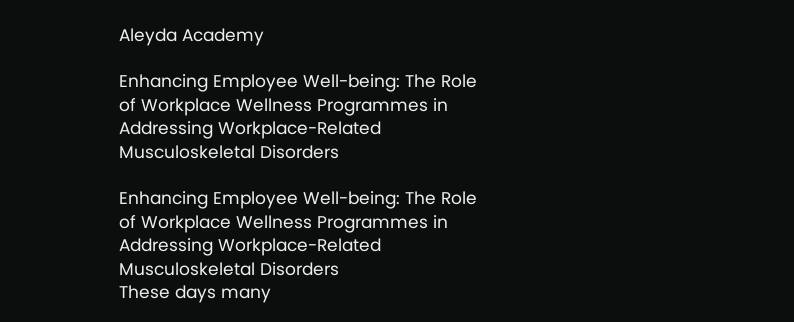Aleyda Academy

Enhancing Employee Well-being: The Role of Workplace Wellness Programmes in Addressing Workplace-Related Musculoskeletal Disorders

Enhancing Employee Well-being: The Role of Workplace Wellness Programmes in Addressing Workplace-Related Musculoskeletal Disorders
These days many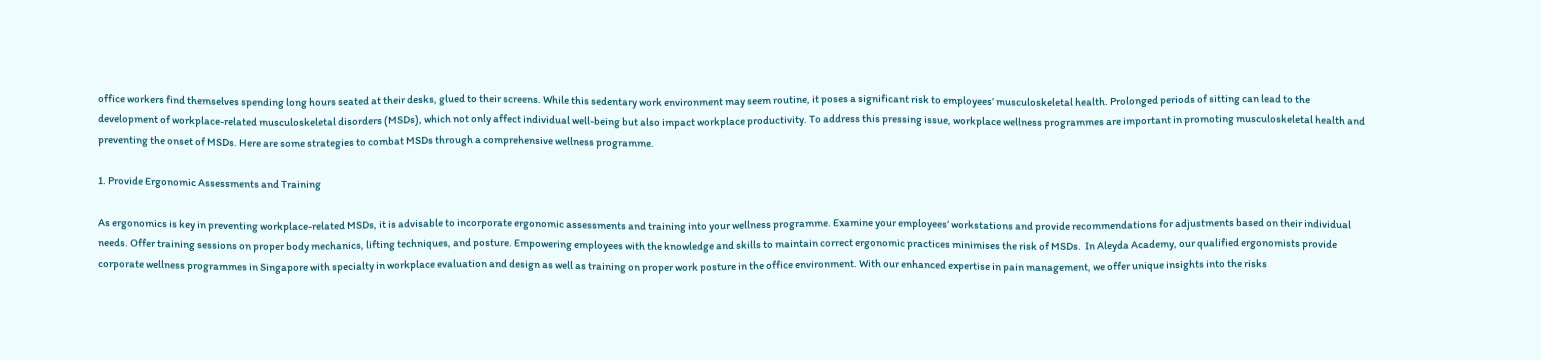office workers find themselves spending long hours seated at their desks, glued to their screens. While this sedentary work environment may seem routine, it poses a significant risk to employees’ musculoskeletal health. Prolonged periods of sitting can lead to the development of workplace-related musculoskeletal disorders (MSDs), which not only affect individual well-being but also impact workplace productivity. To address this pressing issue, workplace wellness programmes are important in promoting musculoskeletal health and preventing the onset of MSDs. Here are some strategies to combat MSDs through a comprehensive wellness programme.

1. Provide Ergonomic Assessments and Training

As ergonomics is key in preventing workplace-related MSDs, it is advisable to incorporate ergonomic assessments and training into your wellness programme. Examine your employees’ workstations and provide recommendations for adjustments based on their individual needs. Offer training sessions on proper body mechanics, lifting techniques, and posture. Empowering employees with the knowledge and skills to maintain correct ergonomic practices minimises the risk of MSDs.  In Aleyda Academy, our qualified ergonomists provide corporate wellness programmes in Singapore with specialty in workplace evaluation and design as well as training on proper work posture in the office environment. With our enhanced expertise in pain management, we offer unique insights into the risks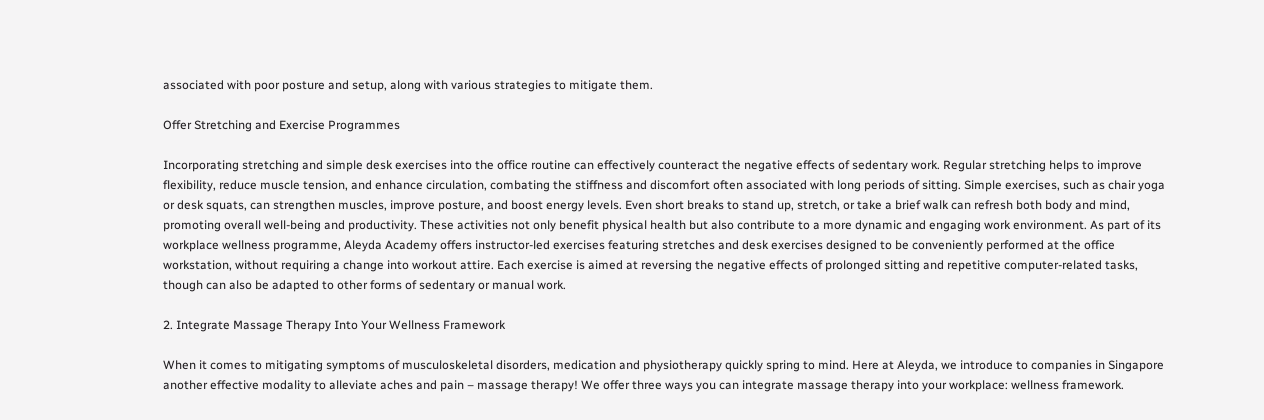associated with poor posture and setup, along with various strategies to mitigate them.

Offer Stretching and Exercise Programmes

Incorporating stretching and simple desk exercises into the office routine can effectively counteract the negative effects of sedentary work. Regular stretching helps to improve flexibility, reduce muscle tension, and enhance circulation, combating the stiffness and discomfort often associated with long periods of sitting. Simple exercises, such as chair yoga or desk squats, can strengthen muscles, improve posture, and boost energy levels. Even short breaks to stand up, stretch, or take a brief walk can refresh both body and mind, promoting overall well-being and productivity. These activities not only benefit physical health but also contribute to a more dynamic and engaging work environment. As part of its workplace wellness programme, Aleyda Academy offers instructor-led exercises featuring stretches and desk exercises designed to be conveniently performed at the office workstation, without requiring a change into workout attire. Each exercise is aimed at reversing the negative effects of prolonged sitting and repetitive computer-related tasks, though can also be adapted to other forms of sedentary or manual work.

2. Integrate Massage Therapy Into Your Wellness Framework

When it comes to mitigating symptoms of musculoskeletal disorders, medication and physiotherapy quickly spring to mind. Here at Aleyda, we introduce to companies in Singapore another effective modality to alleviate aches and pain – massage therapy! We offer three ways you can integrate massage therapy into your workplace: wellness framework.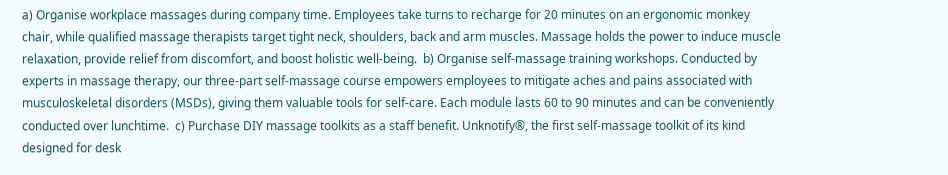a) Organise workplace massages during company time. Employees take turns to recharge for 20 minutes on an ergonomic monkey chair, while qualified massage therapists target tight neck, shoulders, back and arm muscles. Massage holds the power to induce muscle relaxation, provide relief from discomfort, and boost holistic well-being.  b) Organise self-massage training workshops. Conducted by experts in massage therapy, our three-part self-massage course empowers employees to mitigate aches and pains associated with musculoskeletal disorders (MSDs), giving them valuable tools for self-care. Each module lasts 60 to 90 minutes and can be conveniently conducted over lunchtime.  c) Purchase DIY massage toolkits as a staff benefit. Unknotify®, the first self-massage toolkit of its kind designed for desk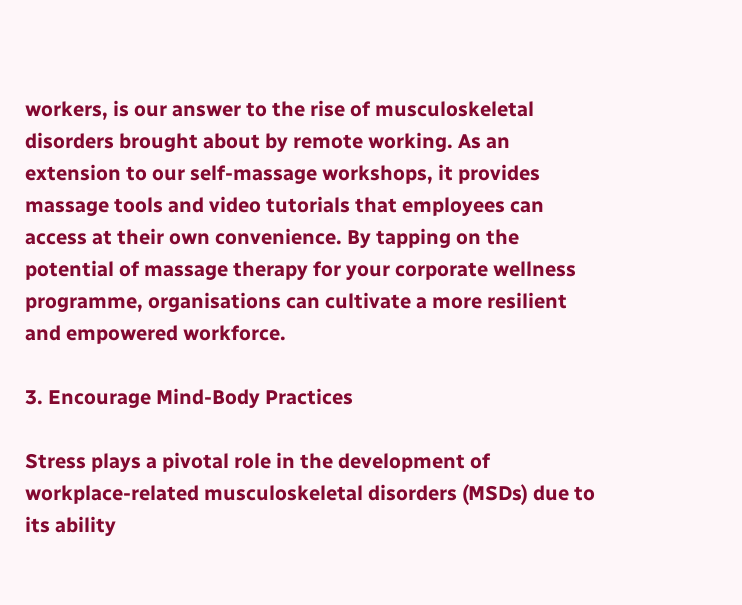workers, is our answer to the rise of musculoskeletal disorders brought about by remote working. As an extension to our self-massage workshops, it provides massage tools and video tutorials that employees can access at their own convenience. By tapping on the potential of massage therapy for your corporate wellness programme, organisations can cultivate a more resilient and empowered workforce.

3. Encourage Mind-Body Practices

Stress plays a pivotal role in the development of workplace-related musculoskeletal disorders (MSDs) due to its ability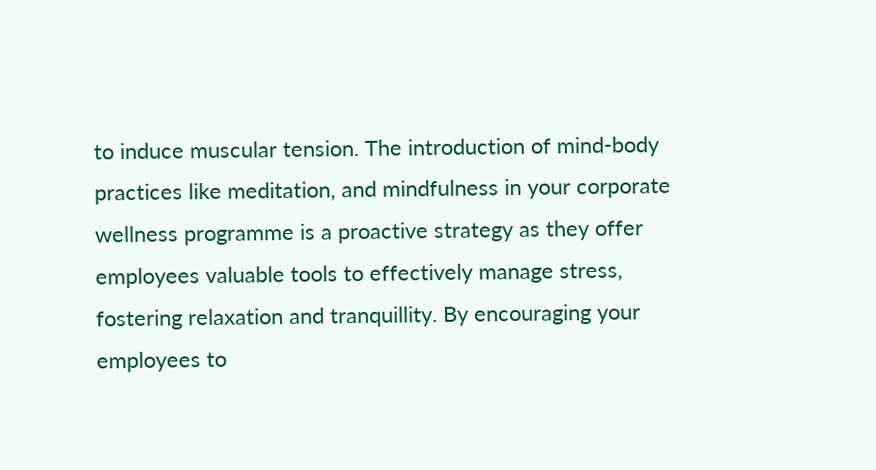to induce muscular tension. The introduction of mind-body practices like meditation, and mindfulness in your corporate wellness programme is a proactive strategy as they offer employees valuable tools to effectively manage stress, fostering relaxation and tranquillity. By encouraging your employees to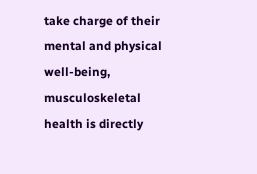take charge of their mental and physical well-being, musculoskeletal health is directly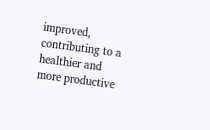improved, contributing to a healthier and more productive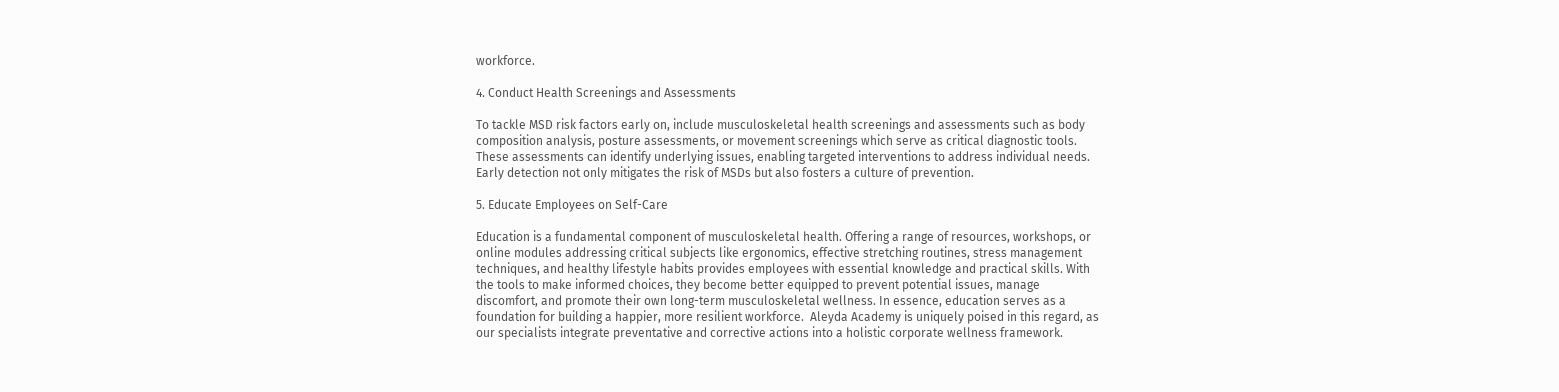workforce.

4. Conduct Health Screenings and Assessments

To tackle MSD risk factors early on, include musculoskeletal health screenings and assessments such as body composition analysis, posture assessments, or movement screenings which serve as critical diagnostic tools. These assessments can identify underlying issues, enabling targeted interventions to address individual needs. Early detection not only mitigates the risk of MSDs but also fosters a culture of prevention.

5. Educate Employees on Self-Care

Education is a fundamental component of musculoskeletal health. Offering a range of resources, workshops, or online modules addressing critical subjects like ergonomics, effective stretching routines, stress management techniques, and healthy lifestyle habits provides employees with essential knowledge and practical skills. With the tools to make informed choices, they become better equipped to prevent potential issues, manage discomfort, and promote their own long-term musculoskeletal wellness. In essence, education serves as a foundation for building a happier, more resilient workforce.  Aleyda Academy is uniquely poised in this regard, as our specialists integrate preventative and corrective actions into a holistic corporate wellness framework.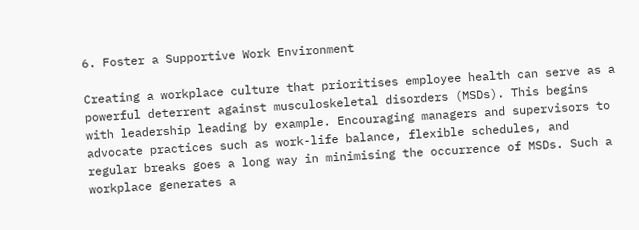6. Foster a Supportive Work Environment

Creating a workplace culture that prioritises employee health can serve as a powerful deterrent against musculoskeletal disorders (MSDs). This begins with leadership leading by example. Encouraging managers and supervisors to advocate practices such as work-life balance, flexible schedules, and regular breaks goes a long way in minimising the occurrence of MSDs. Such a workplace generates a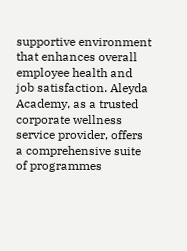supportive environment that enhances overall employee health and job satisfaction. Aleyda Academy, as a trusted corporate wellness service provider, offers a comprehensive suite of programmes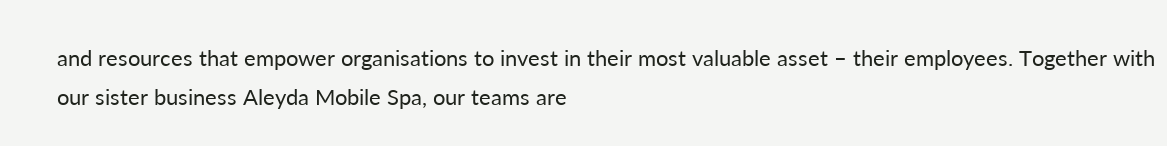and resources that empower organisations to invest in their most valuable asset – their employees. Together with our sister business Aleyda Mobile Spa, our teams are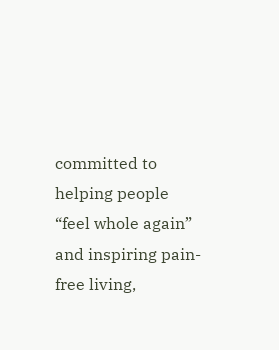committed to helping people “feel whole again” and inspiring pain-free living,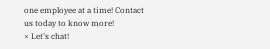one employee at a time! Contact us today to know more!
× Let's chat!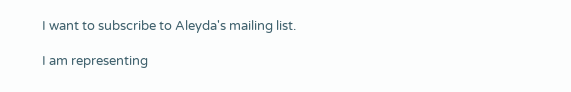I want to subscribe to Aleyda's mailing list.

I am representing